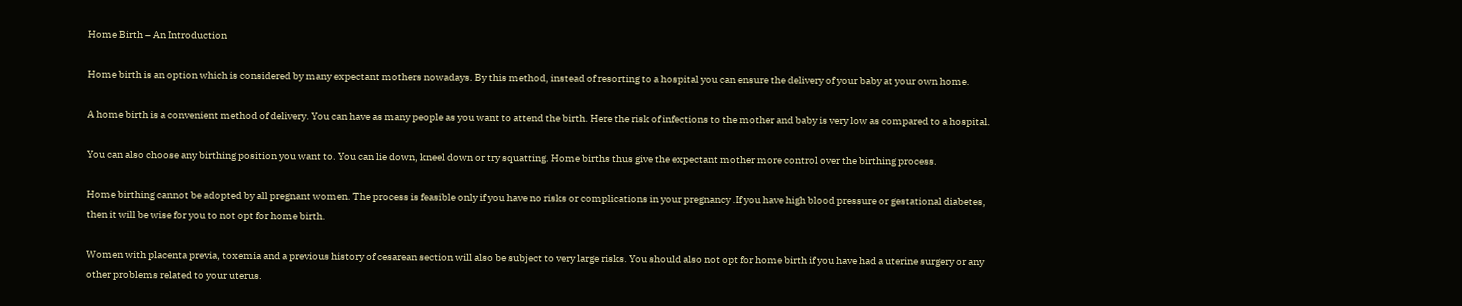Home Birth – An Introduction

Home birth is an option which is considered by many expectant mothers nowadays. By this method, instead of resorting to a hospital you can ensure the delivery of your baby at your own home.

A home birth is a convenient method of delivery. You can have as many people as you want to attend the birth. Here the risk of infections to the mother and baby is very low as compared to a hospital.

You can also choose any birthing position you want to. You can lie down, kneel down or try squatting. Home births thus give the expectant mother more control over the birthing process.

Home birthing cannot be adopted by all pregnant women. The process is feasible only if you have no risks or complications in your pregnancy .If you have high blood pressure or gestational diabetes, then it will be wise for you to not opt for home birth.

Women with placenta previa, toxemia and a previous history of cesarean section will also be subject to very large risks. You should also not opt for home birth if you have had a uterine surgery or any other problems related to your uterus.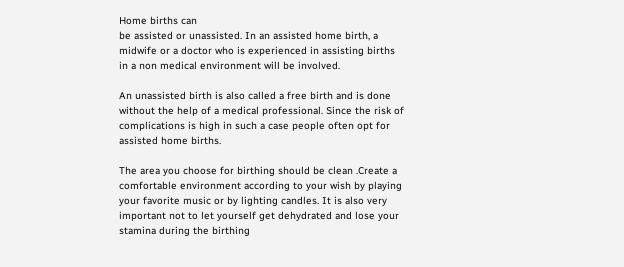Home births can
be assisted or unassisted. In an assisted home birth, a midwife or a doctor who is experienced in assisting births in a non medical environment will be involved.

An unassisted birth is also called a free birth and is done without the help of a medical professional. Since the risk of complications is high in such a case people often opt for assisted home births.

The area you choose for birthing should be clean .Create a comfortable environment according to your wish by playing your favorite music or by lighting candles. It is also very important not to let yourself get dehydrated and lose your stamina during the birthing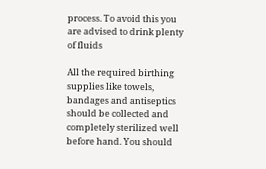process. To avoid this you are advised to drink plenty of fluids

All the required birthing supplies like towels, bandages and antiseptics should be collected and completely sterilized well before hand. You should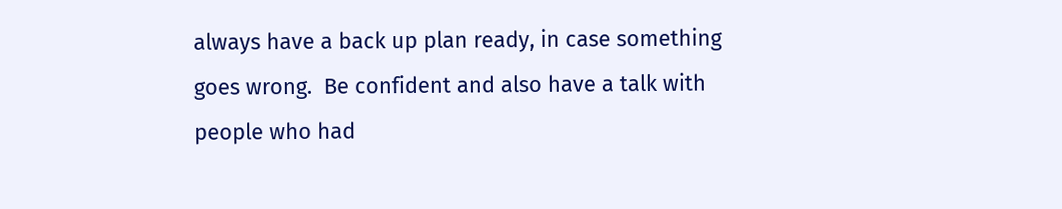always have a back up plan ready, in case something goes wrong.  Be confident and also have a talk with people who had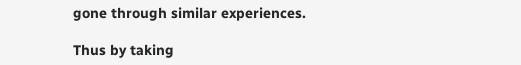gone through similar experiences.

Thus by taking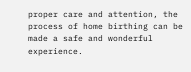proper care and attention, the process of home birthing can be made a safe and wonderful experience.